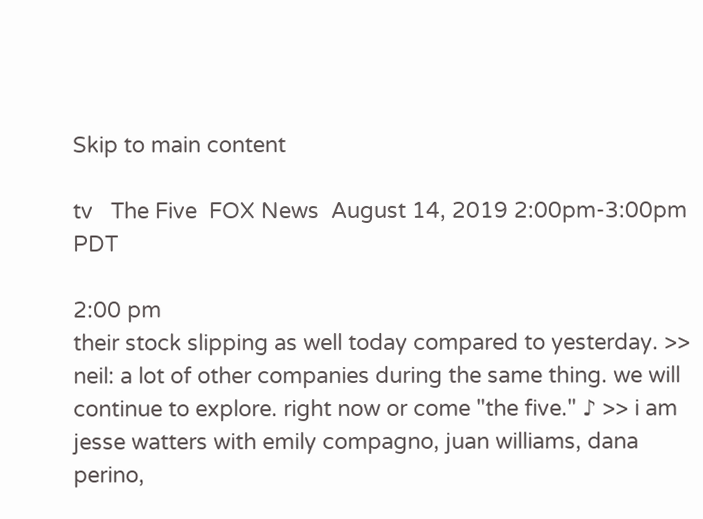Skip to main content

tv   The Five  FOX News  August 14, 2019 2:00pm-3:00pm PDT

2:00 pm
their stock slipping as well today compared to yesterday. >> neil: a lot of other companies during the same thing. we will continue to explore. right now or come "the five." ♪ >> i am jesse watters with emily compagno, juan williams, dana perino,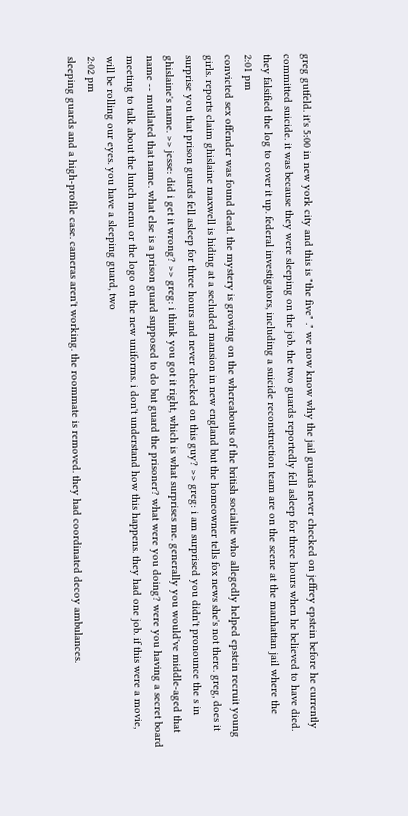greg gutfeld. it's 5:00 in new york city and this is "the five" ." we now know why the jail guards never checked on jeffrey epstein before he currently committed suicide. it was because they were sleeping on the job. the two guards reportedly fell asleep for three hours when he believed to have died. they falsified the log to cover it up. federal investigators, including a suicide reconstruction team are on the scene at the manhattan jail where the
2:01 pm
convicted sex offender was found dead. the mystery is growing on the whereabouts of the british socialite who allegedly helped epstein recruit young girls. reports claim ghislaine maxwell is hiding at a secluded mansion in new england but the homeowner tells fox news she's not there. greg, does it surprise you that prison guards fell asleep for three hours and never checked on this guy? >> greg: i am surprised you didn't pronounce the s in ghislaine's name. >> jesse: did i get it wrong? >> greg: i think you got it right, which is what surprises me. generally you would've middle-aged that name -- mutilated that name. what else is a prison guard supposed to do but guard the prisoner? what were you doing? were you having a secret board meeting to talk about the lunch menu or the logo on the new uniforms. i don't understand how this happens. they had one job. if this were a movie, will be rolling our eyes. you have a sleeping guard, two
2:02 pm
sleeping guards and a high-profile case. cameras aren't working. the roommate is removed. they had coordinated decoy ambulances.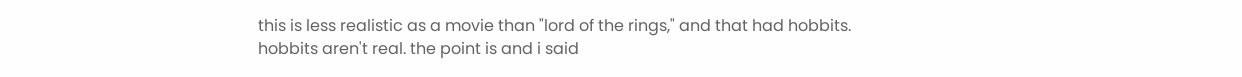this is less realistic as a movie than "lord of the rings," and that had hobbits. hobbits aren't real. the point is and i said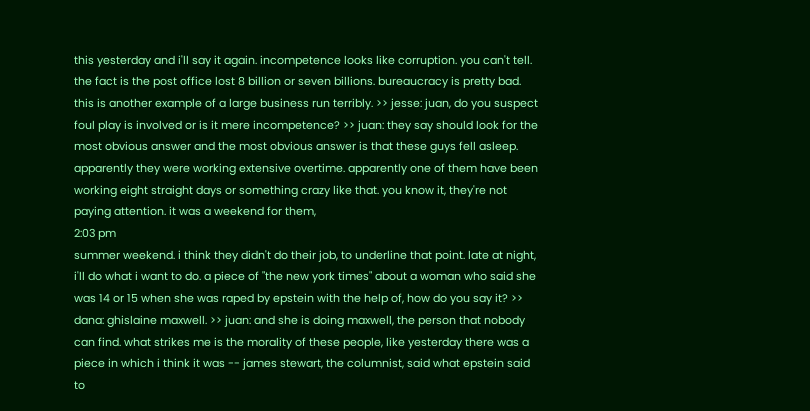this yesterday and i'll say it again. incompetence looks like corruption. you can't tell. the fact is the post office lost 8 billion or seven billions. bureaucracy is pretty bad. this is another example of a large business run terribly. >> jesse: juan, do you suspect foul play is involved or is it mere incompetence? >> juan: they say should look for the most obvious answer and the most obvious answer is that these guys fell asleep. apparently they were working extensive overtime. apparently one of them have been working eight straight days or something crazy like that. you know it, they're not paying attention. it was a weekend for them,
2:03 pm
summer weekend. i think they didn't do their job, to underline that point. late at night, i'll do what i want to do. a piece of "the new york times" about a woman who said she was 14 or 15 when she was raped by epstein with the help of, how do you say it? >> dana: ghislaine maxwell. >> juan: and she is doing maxwell, the person that nobody can find. what strikes me is the morality of these people, like yesterday there was a piece in which i think it was -- james stewart, the columnist, said what epstein said to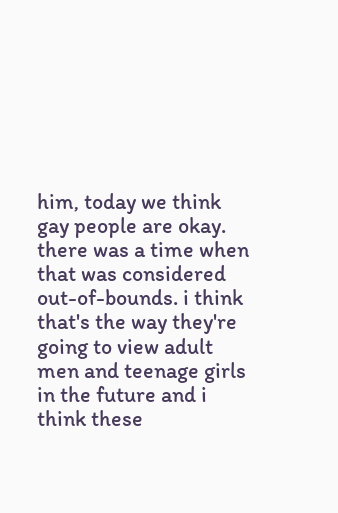him, today we think gay people are okay. there was a time when that was considered out-of-bounds. i think that's the way they're going to view adult men and teenage girls in the future and i think these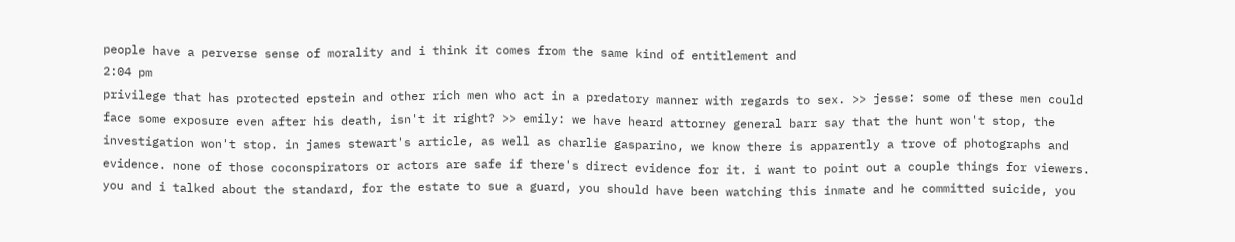people have a perverse sense of morality and i think it comes from the same kind of entitlement and
2:04 pm
privilege that has protected epstein and other rich men who act in a predatory manner with regards to sex. >> jesse: some of these men could face some exposure even after his death, isn't it right? >> emily: we have heard attorney general barr say that the hunt won't stop, the investigation won't stop. in james stewart's article, as well as charlie gasparino, we know there is apparently a trove of photographs and evidence. none of those coconspirators or actors are safe if there's direct evidence for it. i want to point out a couple things for viewers. you and i talked about the standard, for the estate to sue a guard, you should have been watching this inmate and he committed suicide, you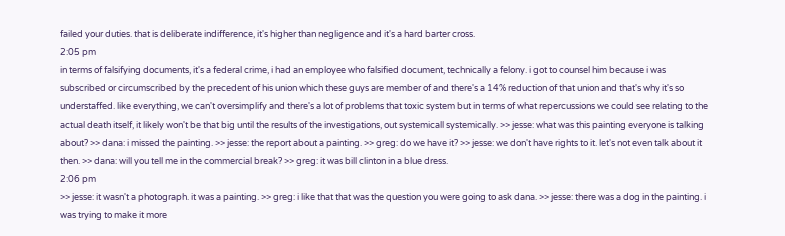failed your duties. that is deliberate indifference, it's higher than negligence and it's a hard barter cross.
2:05 pm
in terms of falsifying documents, it's a federal crime, i had an employee who falsified document, technically a felony. i got to counsel him because i was subscribed or circumscribed by the precedent of his union which these guys are member of and there's a 14% reduction of that union and that's why it's so understaffed. like everything, we can't oversimplify and there's a lot of problems that toxic system but in terms of what repercussions we could see relating to the actual death itself, it likely won't be that big until the results of the investigations, out systemicall systemically. >> jesse: what was this painting everyone is talking about? >> dana: i missed the painting. >> jesse: the report about a painting. >> greg: do we have it? >> jesse: we don't have rights to it. let's not even talk about it then. >> dana: will you tell me in the commercial break? >> greg: it was bill clinton in a blue dress.
2:06 pm
>> jesse: it wasn't a photograph. it was a painting. >> greg: i like that that was the question you were going to ask dana. >> jesse: there was a dog in the painting. i was trying to make it more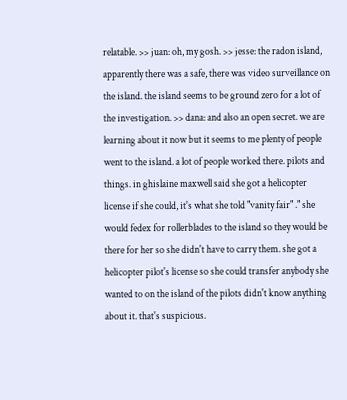relatable. >> juan: oh, my gosh. >> jesse: the radon island, apparently there was a safe, there was video surveillance on the island. the island seems to be ground zero for a lot of the investigation. >> dana: and also an open secret. we are learning about it now but it seems to me plenty of people went to the island. a lot of people worked there. pilots and things. in ghislaine maxwell said she got a helicopter license if she could, it's what she told "vanity fair" ." she would fedex for rollerblades to the island so they would be there for her so she didn't have to carry them. she got a helicopter pilot's license so she could transfer anybody she wanted to on the island of the pilots didn't know anything about it. that's suspicious.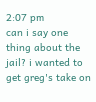2:07 pm
can i say one thing about the jail? i wanted to get greg's take on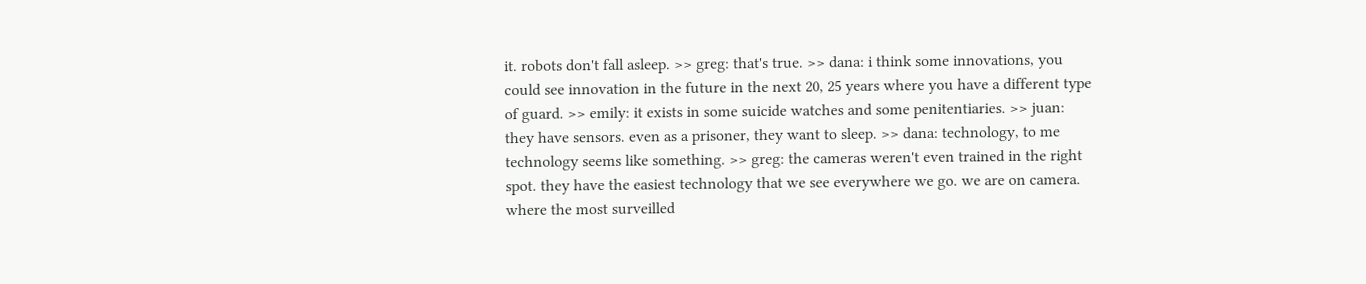it. robots don't fall asleep. >> greg: that's true. >> dana: i think some innovations, you could see innovation in the future in the next 20, 25 years where you have a different type of guard. >> emily: it exists in some suicide watches and some penitentiaries. >> juan: they have sensors. even as a prisoner, they want to sleep. >> dana: technology, to me technology seems like something. >> greg: the cameras weren't even trained in the right spot. they have the easiest technology that we see everywhere we go. we are on camera. where the most surveilled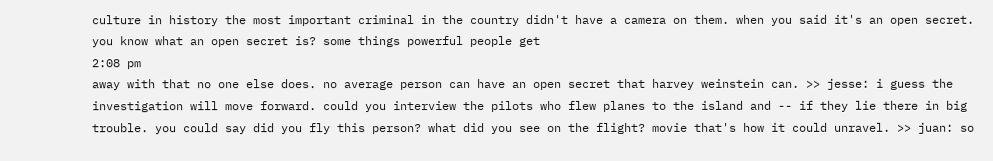culture in history the most important criminal in the country didn't have a camera on them. when you said it's an open secret. you know what an open secret is? some things powerful people get
2:08 pm
away with that no one else does. no average person can have an open secret that harvey weinstein can. >> jesse: i guess the investigation will move forward. could you interview the pilots who flew planes to the island and -- if they lie there in big trouble. you could say did you fly this person? what did you see on the flight? movie that's how it could unravel. >> juan: so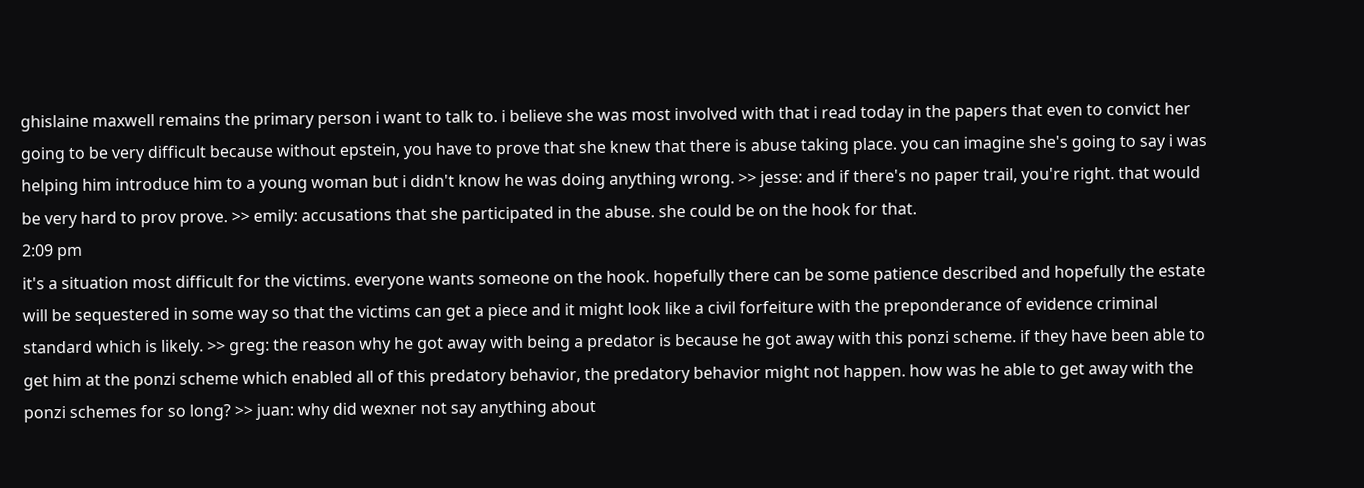ghislaine maxwell remains the primary person i want to talk to. i believe she was most involved with that i read today in the papers that even to convict her going to be very difficult because without epstein, you have to prove that she knew that there is abuse taking place. you can imagine she's going to say i was helping him introduce him to a young woman but i didn't know he was doing anything wrong. >> jesse: and if there's no paper trail, you're right. that would be very hard to prov prove. >> emily: accusations that she participated in the abuse. she could be on the hook for that.
2:09 pm
it's a situation most difficult for the victims. everyone wants someone on the hook. hopefully there can be some patience described and hopefully the estate will be sequestered in some way so that the victims can get a piece and it might look like a civil forfeiture with the preponderance of evidence criminal standard which is likely. >> greg: the reason why he got away with being a predator is because he got away with this ponzi scheme. if they have been able to get him at the ponzi scheme which enabled all of this predatory behavior, the predatory behavior might not happen. how was he able to get away with the ponzi schemes for so long? >> juan: why did wexner not say anything about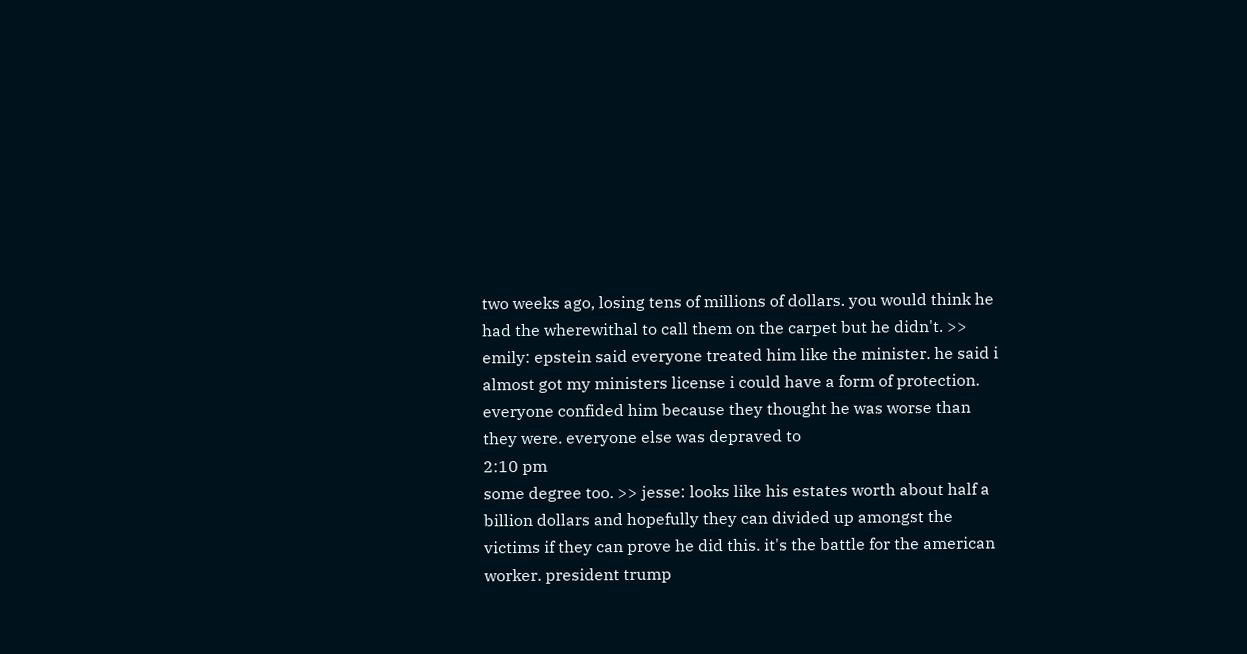two weeks ago, losing tens of millions of dollars. you would think he had the wherewithal to call them on the carpet but he didn't. >> emily: epstein said everyone treated him like the minister. he said i almost got my ministers license i could have a form of protection. everyone confided him because they thought he was worse than they were. everyone else was depraved to
2:10 pm
some degree too. >> jesse: looks like his estates worth about half a billion dollars and hopefully they can divided up amongst the victims if they can prove he did this. it's the battle for the american worker. president trump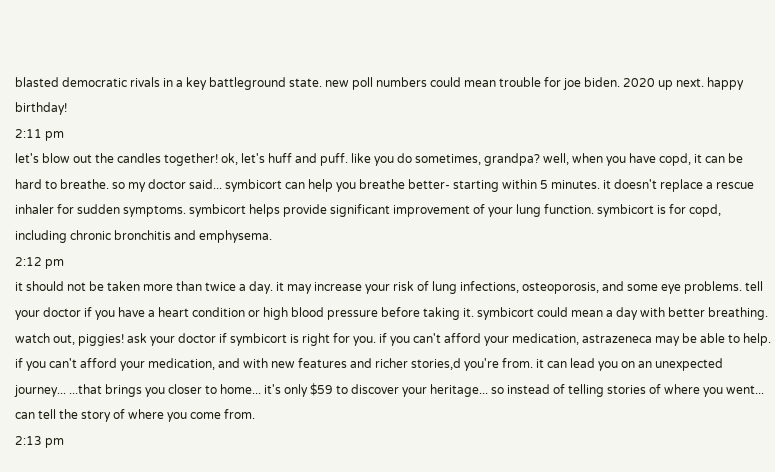blasted democratic rivals in a key battleground state. new poll numbers could mean trouble for joe biden. 2020 up next. happy birthday!
2:11 pm
let's blow out the candles together! ok, let's huff and puff. like you do sometimes, grandpa? well, when you have copd, it can be hard to breathe. so my doctor said... symbicort can help you breathe better- starting within 5 minutes. it doesn't replace a rescue inhaler for sudden symptoms. symbicort helps provide significant improvement of your lung function. symbicort is for copd, including chronic bronchitis and emphysema.
2:12 pm
it should not be taken more than twice a day. it may increase your risk of lung infections, osteoporosis, and some eye problems. tell your doctor if you have a heart condition or high blood pressure before taking it. symbicort could mean a day with better breathing. watch out, piggies! ask your doctor if symbicort is right for you. if you can't afford your medication, astrazeneca may be able to help. if you can't afford your medication, and with new features and richer stories,d you're from. it can lead you on an unexpected journey... ...that brings you closer to home... it's only $59 to discover your heritage... so instead of telling stories of where you went... can tell the story of where you come from.
2:13 pm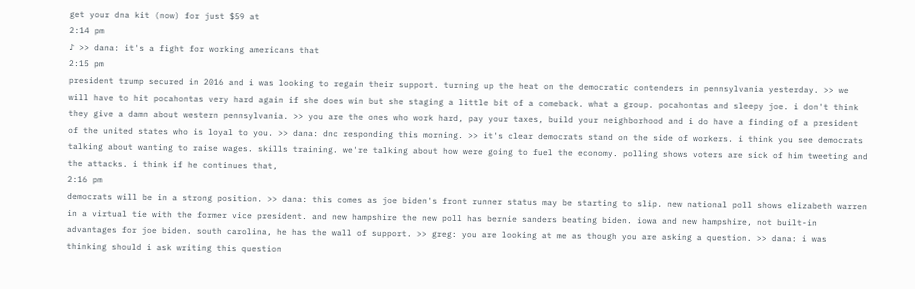get your dna kit (now) for just $59 at
2:14 pm
♪ >> dana: it's a fight for working americans that
2:15 pm
president trump secured in 2016 and i was looking to regain their support. turning up the heat on the democratic contenders in pennsylvania yesterday. >> we will have to hit pocahontas very hard again if she does win but she staging a little bit of a comeback. what a group. pocahontas and sleepy joe. i don't think they give a damn about western pennsylvania. >> you are the ones who work hard, pay your taxes, build your neighborhood and i do have a finding of a president of the united states who is loyal to you. >> dana: dnc responding this morning. >> it's clear democrats stand on the side of workers. i think you see democrats talking about wanting to raise wages. skills training. we're talking about how were going to fuel the economy. polling shows voters are sick of him tweeting and the attacks. i think if he continues that,
2:16 pm
democrats will be in a strong position. >> dana: this comes as joe biden's front runner status may be starting to slip. new national poll shows elizabeth warren in a virtual tie with the former vice president. and new hampshire the new poll has bernie sanders beating biden. iowa and new hampshire, not built-in advantages for joe biden. south carolina, he has the wall of support. >> greg: you are looking at me as though you are asking a question. >> dana: i was thinking should i ask writing this question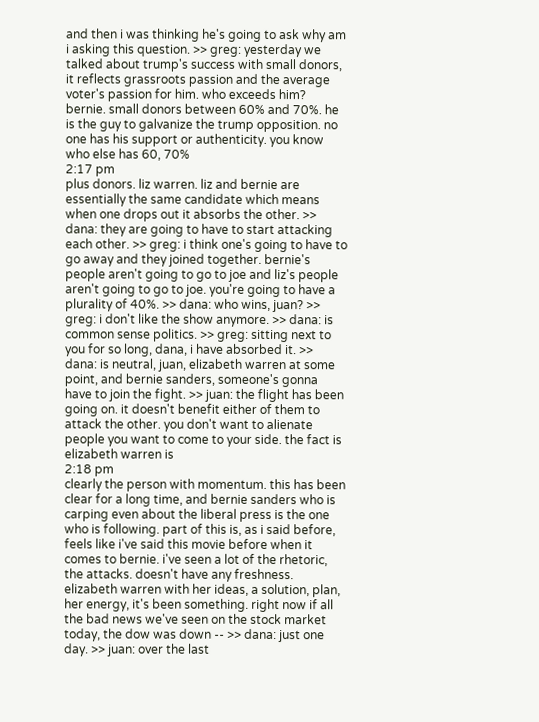and then i was thinking he's going to ask why am i asking this question. >> greg: yesterday we talked about trump's success with small donors, it reflects grassroots passion and the average voter's passion for him. who exceeds him? bernie. small donors between 60% and 70%. he is the guy to galvanize the trump opposition. no one has his support or authenticity. you know who else has 60, 70%
2:17 pm
plus donors. liz warren. liz and bernie are essentially the same candidate which means when one drops out it absorbs the other. >> dana: they are going to have to start attacking each other. >> greg: i think one's going to have to go away and they joined together. bernie's people aren't going to go to joe and liz's people aren't going to go to joe. you're going to have a plurality of 40%. >> dana: who wins, juan? >> greg: i don't like the show anymore. >> dana: is common sense politics. >> greg: sitting next to you for so long, dana, i have absorbed it. >> dana: is neutral, juan, elizabeth warren at some point, and bernie sanders, someone's gonna have to join the fight. >> juan: the flight has been going on. it doesn't benefit either of them to attack the other. you don't want to alienate people you want to come to your side. the fact is elizabeth warren is
2:18 pm
clearly the person with momentum. this has been clear for a long time, and bernie sanders who is carping even about the liberal press is the one who is following. part of this is, as i said before, feels like i've said this movie before when it comes to bernie. i've seen a lot of the rhetoric, the attacks. doesn't have any freshness. elizabeth warren with her ideas, a solution, plan, her energy, it's been something. right now if all the bad news we've seen on the stock market today, the dow was down -- >> dana: just one day. >> juan: over the last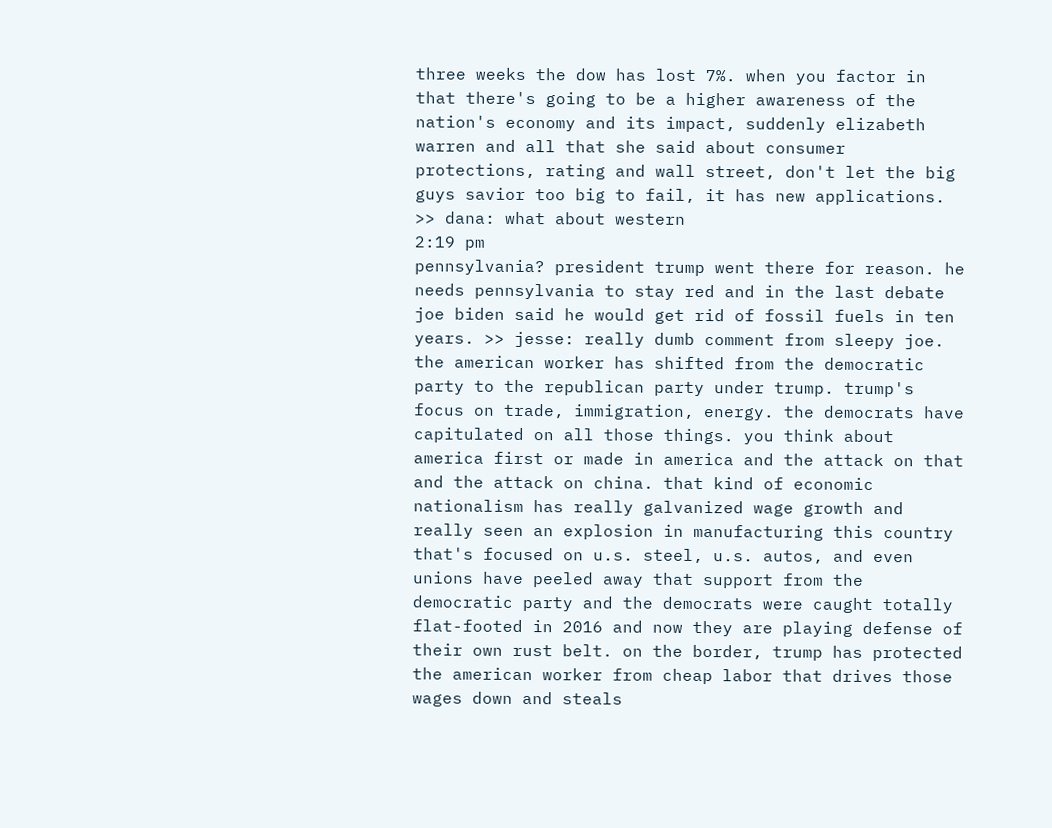three weeks the dow has lost 7%. when you factor in that there's going to be a higher awareness of the nation's economy and its impact, suddenly elizabeth warren and all that she said about consumer protections, rating and wall street, don't let the big guys savior too big to fail, it has new applications. >> dana: what about western
2:19 pm
pennsylvania? president trump went there for reason. he needs pennsylvania to stay red and in the last debate joe biden said he would get rid of fossil fuels in ten years. >> jesse: really dumb comment from sleepy joe. the american worker has shifted from the democratic party to the republican party under trump. trump's focus on trade, immigration, energy. the democrats have capitulated on all those things. you think about america first or made in america and the attack on that and the attack on china. that kind of economic nationalism has really galvanized wage growth and really seen an explosion in manufacturing this country that's focused on u.s. steel, u.s. autos, and even unions have peeled away that support from the democratic party and the democrats were caught totally flat-footed in 2016 and now they are playing defense of their own rust belt. on the border, trump has protected the american worker from cheap labor that drives those wages down and steals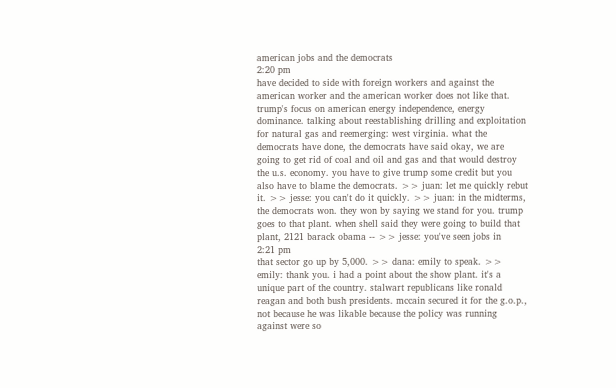american jobs and the democrats
2:20 pm
have decided to side with foreign workers and against the american worker and the american worker does not like that. trump's focus on american energy independence, energy dominance. talking about reestablishing drilling and exploitation for natural gas and reemerging: west virginia. what the democrats have done, the democrats have said okay, we are going to get rid of coal and oil and gas and that would destroy the u.s. economy. you have to give trump some credit but you also have to blame the democrats. >> juan: let me quickly rebut it. >> jesse: you can't do it quickly. >> juan: in the midterms, the democrats won. they won by saying we stand for you. trump goes to that plant. when shell said they were going to build that plant, 2121 barack obama -- >> jesse: you've seen jobs in
2:21 pm
that sector go up by 5,000. >> dana: emily to speak. >> emily: thank you. i had a point about the show plant. it's a unique part of the country. stalwart republicans like ronald reagan and both bush presidents. mccain secured it for the g.o.p., not because he was likable because the policy was running against were so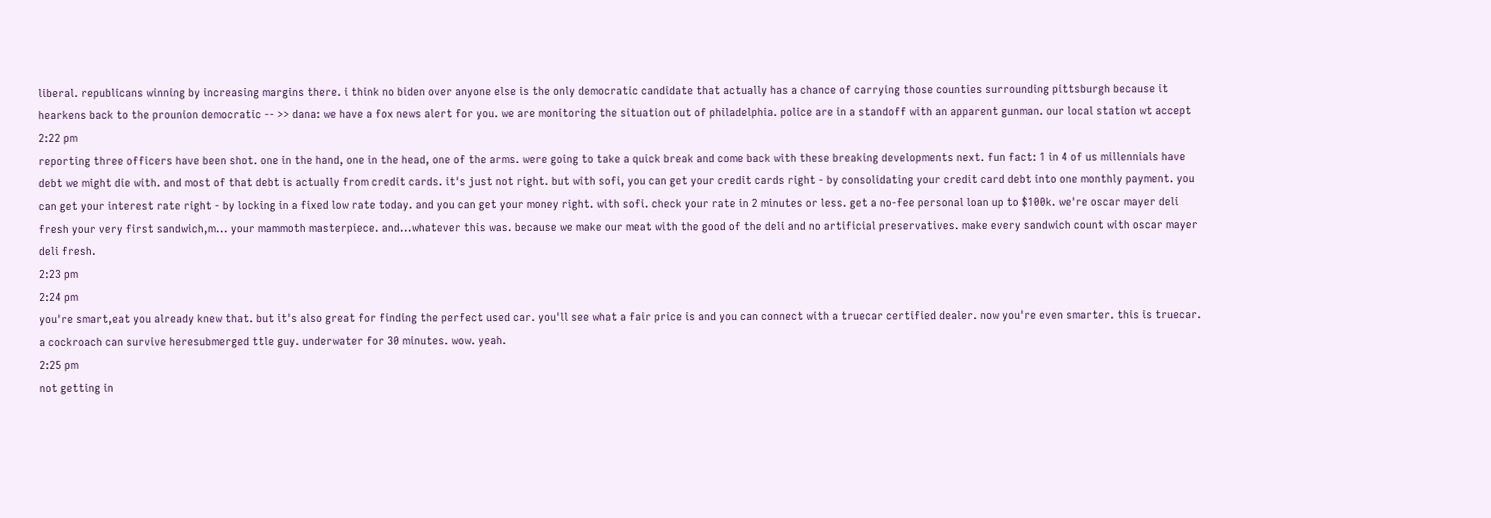liberal. republicans winning by increasing margins there. i think no biden over anyone else is the only democratic candidate that actually has a chance of carrying those counties surrounding pittsburgh because it hearkens back to the prounion democratic -- >> dana: we have a fox news alert for you. we are monitoring the situation out of philadelphia. police are in a standoff with an apparent gunman. our local station wt accept
2:22 pm
reporting three officers have been shot. one in the hand, one in the head, one of the arms. were going to take a quick break and come back with these breaking developments next. fun fact: 1 in 4 of us millennials have debt we might die with. and most of that debt is actually from credit cards. it's just not right. but with sofi, you can get your credit cards right - by consolidating your credit card debt into one monthly payment. you can get your interest rate right - by locking in a fixed low rate today. and you can get your money right. with sofi. check your rate in 2 minutes or less. get a no-fee personal loan up to $100k. we're oscar mayer deli fresh your very first sandwich,m... your mammoth masterpiece. and...whatever this was. because we make our meat with the good of the deli and no artificial preservatives. make every sandwich count with oscar mayer deli fresh.
2:23 pm
2:24 pm
you're smart,eat you already knew that. but it's also great for finding the perfect used car. you'll see what a fair price is and you can connect with a truecar certified dealer. now you're even smarter. this is truecar. a cockroach can survive heresubmerged ttle guy. underwater for 30 minutes. wow. yeah.
2:25 pm
not getting in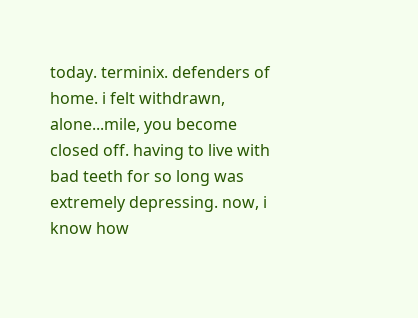today. terminix. defenders of home. i felt withdrawn, alone...mile, you become closed off. having to live with bad teeth for so long was extremely depressing. now, i know how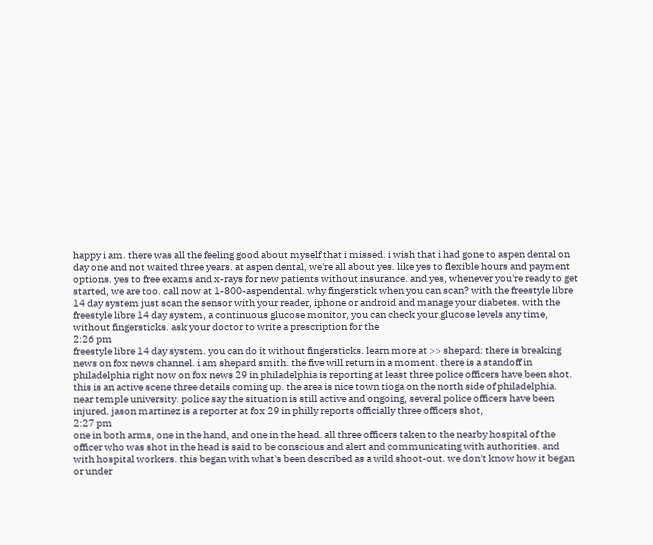happy i am. there was all the feeling good about myself that i missed. i wish that i had gone to aspen dental on day one and not waited three years. at aspen dental, we're all about yes. like yes to flexible hours and payment options. yes to free exams and x-rays for new patients without insurance. and yes, whenever you're ready to get started, we are too. call now at 1-800-aspendental. why fingerstick when you can scan? with the freestyle libre 14 day system just scan the sensor with your reader, iphone or android and manage your diabetes. with the freestyle libre 14 day system, a continuous glucose monitor, you can check your glucose levels any time, without fingersticks. ask your doctor to write a prescription for the
2:26 pm
freestyle libre 14 day system. you can do it without fingersticks. learn more at >> shepard: there is breaking news on fox news channel. i am shepard smith. the five will return in a moment. there is a standoff in philadelphia right now on fox news 29 in philadelphia is reporting at least three police officers have been shot. this is an active scene three details coming up. the area is nice town tioga on the north side of philadelphia. near temple university. police say the situation is still active and ongoing, several police officers have been injured. jason martinez is a reporter at fox 29 in philly reports officially three officers shot,
2:27 pm
one in both arms, one in the hand, and one in the head. all three officers taken to the nearby hospital of the officer who was shot in the head is said to be conscious and alert and communicating with authorities. and with hospital workers. this began with what's been described as a wild shoot-out. we don't know how it began or under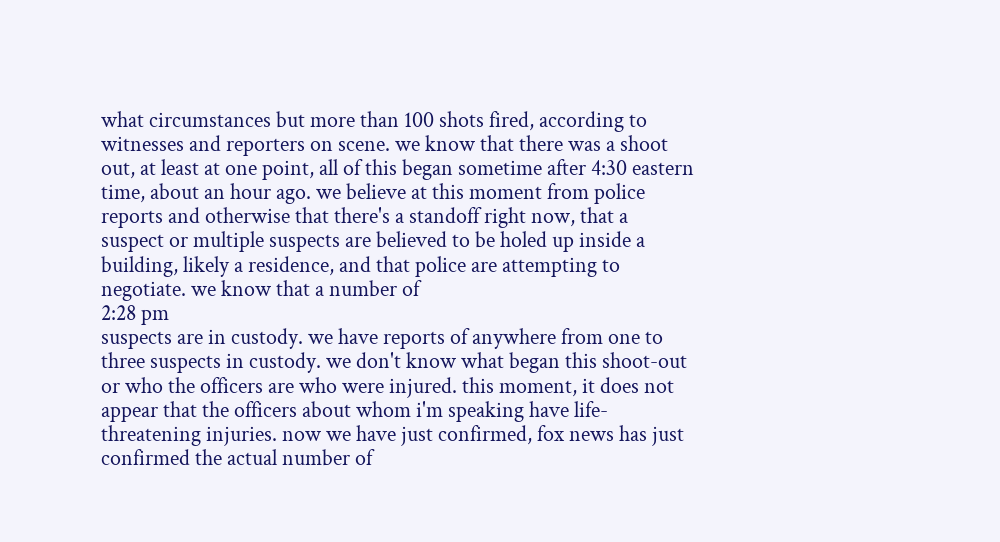what circumstances but more than 100 shots fired, according to witnesses and reporters on scene. we know that there was a shoot out, at least at one point, all of this began sometime after 4:30 eastern time, about an hour ago. we believe at this moment from police reports and otherwise that there's a standoff right now, that a suspect or multiple suspects are believed to be holed up inside a building, likely a residence, and that police are attempting to negotiate. we know that a number of
2:28 pm
suspects are in custody. we have reports of anywhere from one to three suspects in custody. we don't know what began this shoot-out or who the officers are who were injured. this moment, it does not appear that the officers about whom i'm speaking have life-threatening injuries. now we have just confirmed, fox news has just confirmed the actual number of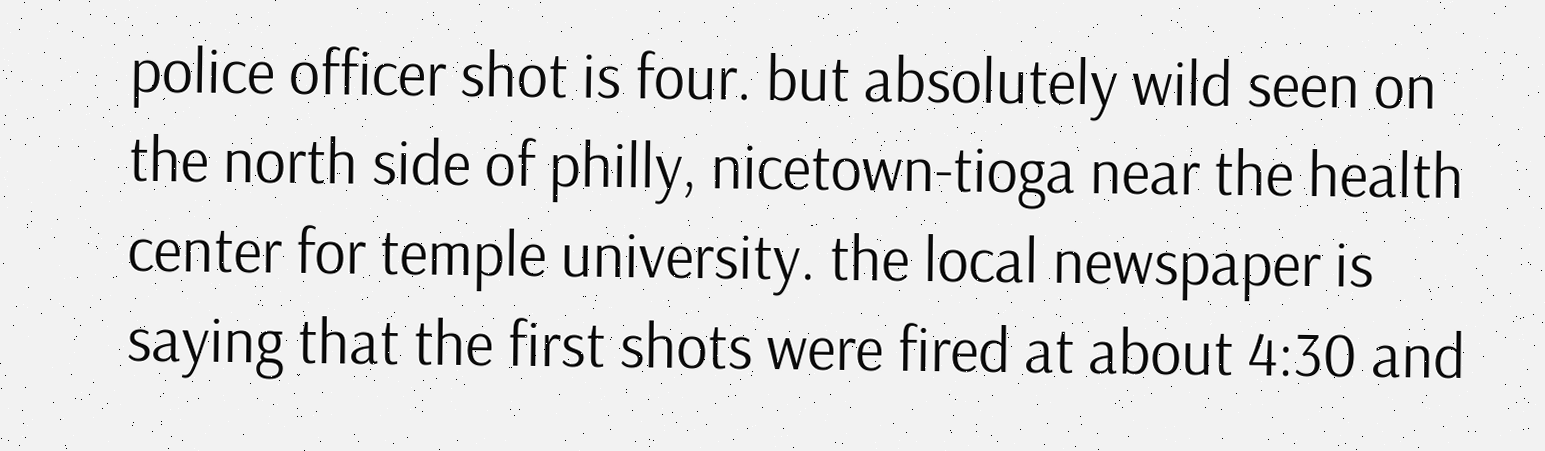police officer shot is four. but absolutely wild seen on the north side of philly, nicetown-tioga near the health center for temple university. the local newspaper is saying that the first shots were fired at about 4:30 and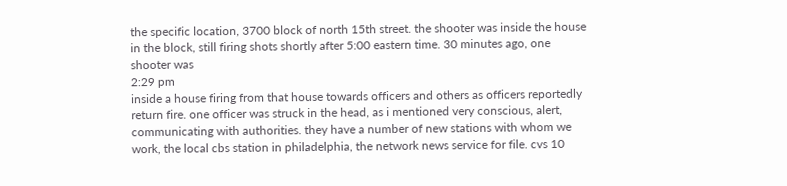the specific location, 3700 block of north 15th street. the shooter was inside the house in the block, still firing shots shortly after 5:00 eastern time. 30 minutes ago, one shooter was
2:29 pm
inside a house firing from that house towards officers and others as officers reportedly return fire. one officer was struck in the head, as i mentioned very conscious, alert, communicating with authorities. they have a number of new stations with whom we work, the local cbs station in philadelphia, the network news service for file. cvs 10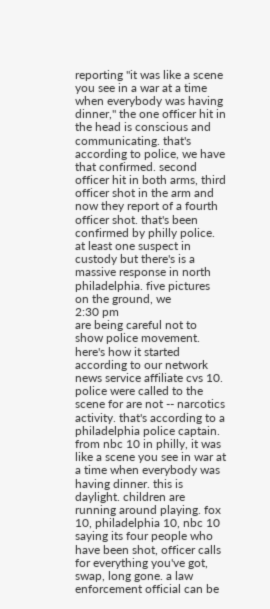reporting "it was like a scene you see in a war at a time when everybody was having dinner," the one officer hit in the head is conscious and communicating. that's according to police, we have that confirmed. second officer hit in both arms, third officer shot in the arm and now they report of a fourth officer shot. that's been confirmed by philly police. at least one suspect in custody but there's is a massive response in north philadelphia. five pictures on the ground, we
2:30 pm
are being careful not to show police movement. here's how it started according to our network news service affiliate cvs 10. police were called to the scene for are not -- narcotics activity. that's according to a philadelphia police captain. from nbc 10 in philly, it was like a scene you see in war at a time when everybody was having dinner. this is daylight. children are running around playing. fox 10, philadelphia 10, nbc 10 saying its four people who have been shot, officer calls for everything you've got, swap, long gone. a law enforcement official can be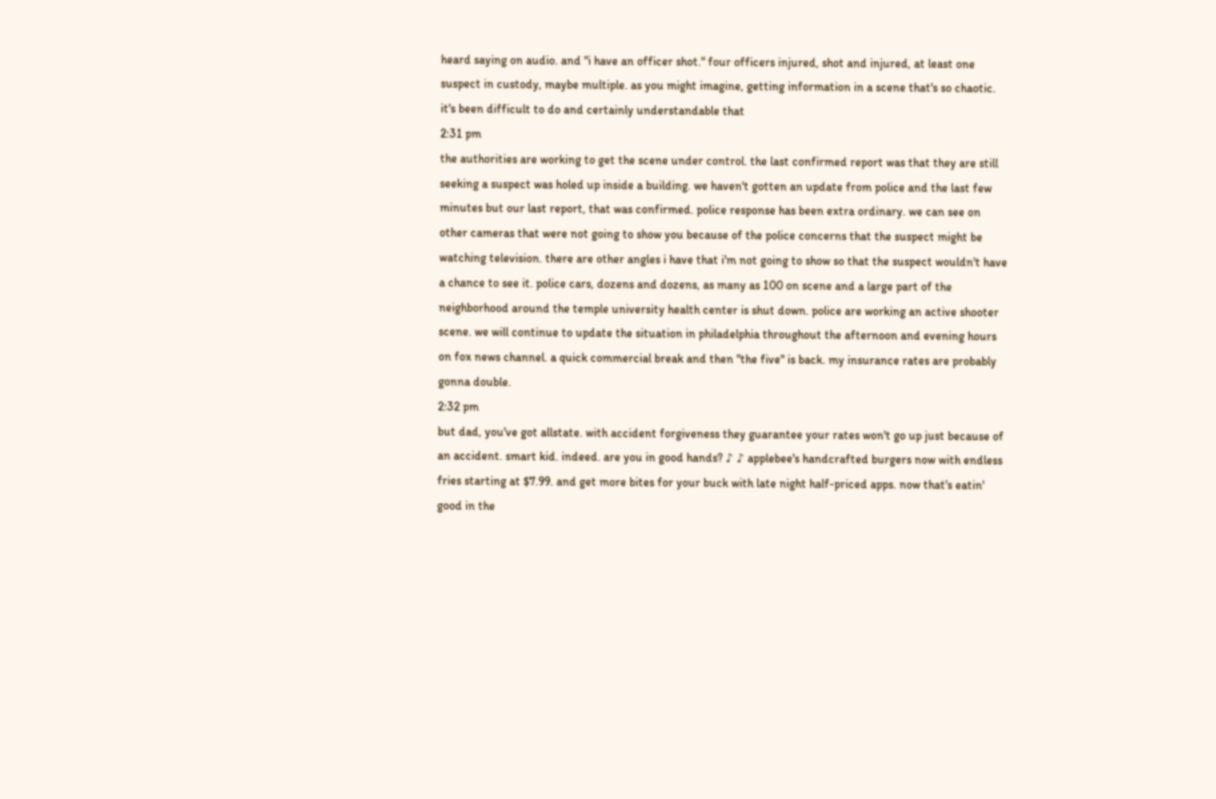heard saying on audio. and "i have an officer shot." four officers injured, shot and injured, at least one suspect in custody, maybe multiple. as you might imagine, getting information in a scene that's so chaotic. it's been difficult to do and certainly understandable that
2:31 pm
the authorities are working to get the scene under control. the last confirmed report was that they are still seeking a suspect was holed up inside a building. we haven't gotten an update from police and the last few minutes but our last report, that was confirmed. police response has been extra ordinary. we can see on other cameras that were not going to show you because of the police concerns that the suspect might be watching television. there are other angles i have that i'm not going to show so that the suspect wouldn't have a chance to see it. police cars, dozens and dozens, as many as 100 on scene and a large part of the neighborhood around the temple university health center is shut down. police are working an active shooter scene. we will continue to update the situation in philadelphia throughout the afternoon and evening hours on fox news channel. a quick commercial break and then "the five" is back. my insurance rates are probably gonna double.
2:32 pm
but dad, you've got allstate. with accident forgiveness they guarantee your rates won't go up just because of an accident. smart kid. indeed. are you in good hands? ♪ ♪ applebee's handcrafted burgers now with endless fries starting at $7.99. and get more bites for your buck with late night half-priced apps. now that's eatin' good in the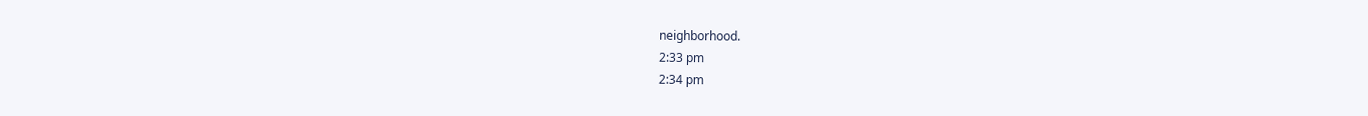neighborhood.
2:33 pm
2:34 pm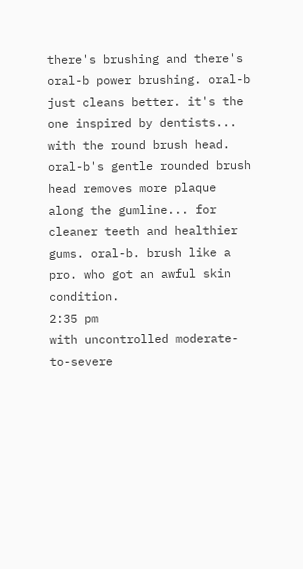there's brushing and there's oral-b power brushing. oral-b just cleans better. it's the one inspired by dentists... with the round brush head. oral-b's gentle rounded brush head removes more plaque along the gumline... for cleaner teeth and healthier gums. oral-b. brush like a pro. who got an awful skin condition.
2:35 pm
with uncontrolled moderate-to-severe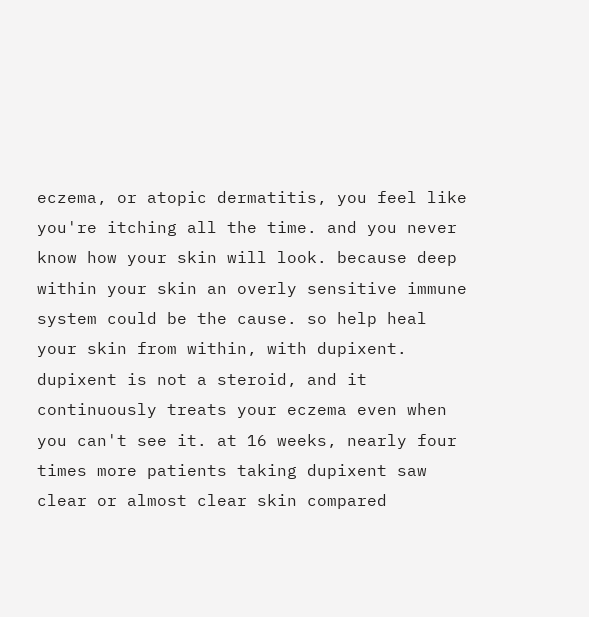eczema, or atopic dermatitis, you feel like you're itching all the time. and you never know how your skin will look. because deep within your skin an overly sensitive immune system could be the cause. so help heal your skin from within, with dupixent. dupixent is not a steroid, and it continuously treats your eczema even when you can't see it. at 16 weeks, nearly four times more patients taking dupixent saw clear or almost clear skin compared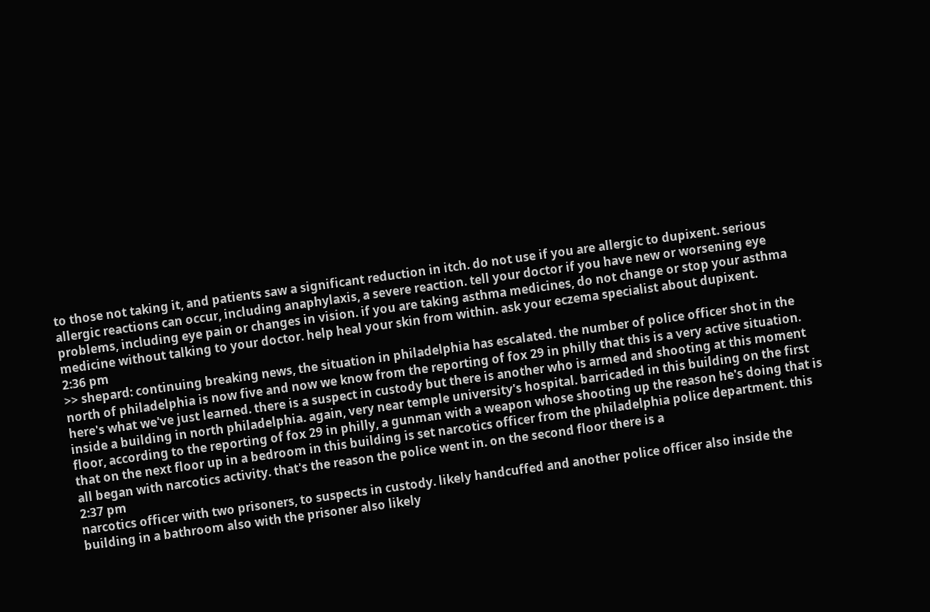to those not taking it, and patients saw a significant reduction in itch. do not use if you are allergic to dupixent. serious allergic reactions can occur, including anaphylaxis, a severe reaction. tell your doctor if you have new or worsening eye problems, including eye pain or changes in vision. if you are taking asthma medicines, do not change or stop your asthma medicine without talking to your doctor. help heal your skin from within. ask your eczema specialist about dupixent.
2:36 pm
>> shepard: continuing breaking news, the situation in philadelphia has escalated. the number of police officer shot in the north of philadelphia is now five and now we know from the reporting of fox 29 in philly that this is a very active situation. here's what we've just learned. there is a suspect in custody but there is another who is armed and shooting at this moment inside a building in north philadelphia. again, very near temple university's hospital. barricaded in this building on the first floor, according to the reporting of fox 29 in philly, a gunman with a weapon whose shooting up the reason he's doing that is that on the next floor up in a bedroom in this building is set narcotics officer from the philadelphia police department. this all began with narcotics activity. that's the reason the police went in. on the second floor there is a
2:37 pm
narcotics officer with two prisoners, to suspects in custody. likely handcuffed and another police officer also inside the building in a bathroom also with the prisoner also likely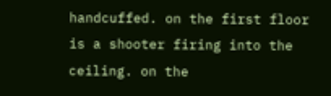handcuffed. on the first floor is a shooter firing into the ceiling. on the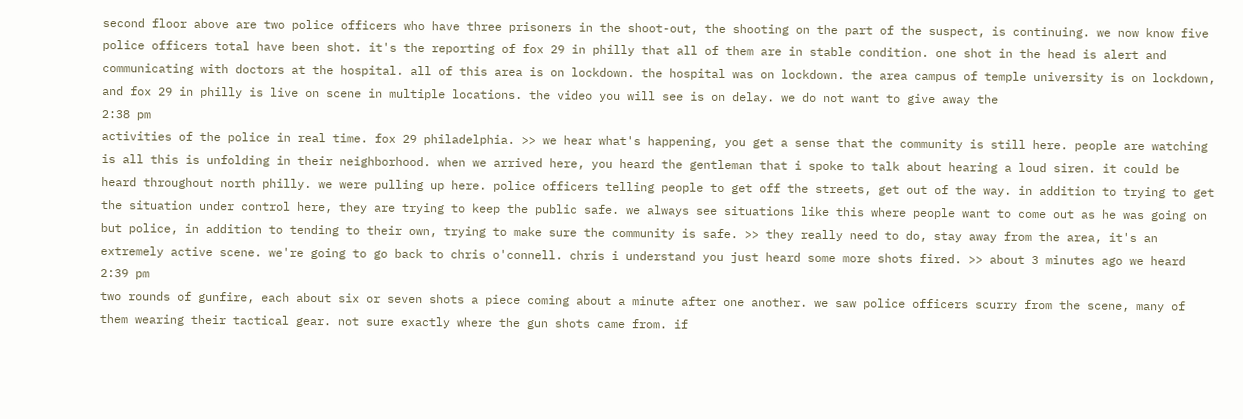second floor above are two police officers who have three prisoners in the shoot-out, the shooting on the part of the suspect, is continuing. we now know five police officers total have been shot. it's the reporting of fox 29 in philly that all of them are in stable condition. one shot in the head is alert and communicating with doctors at the hospital. all of this area is on lockdown. the hospital was on lockdown. the area campus of temple university is on lockdown, and fox 29 in philly is live on scene in multiple locations. the video you will see is on delay. we do not want to give away the
2:38 pm
activities of the police in real time. fox 29 philadelphia. >> we hear what's happening, you get a sense that the community is still here. people are watching is all this is unfolding in their neighborhood. when we arrived here, you heard the gentleman that i spoke to talk about hearing a loud siren. it could be heard throughout north philly. we were pulling up here. police officers telling people to get off the streets, get out of the way. in addition to trying to get the situation under control here, they are trying to keep the public safe. we always see situations like this where people want to come out as he was going on but police, in addition to tending to their own, trying to make sure the community is safe. >> they really need to do, stay away from the area, it's an extremely active scene. we're going to go back to chris o'connell. chris i understand you just heard some more shots fired. >> about 3 minutes ago we heard
2:39 pm
two rounds of gunfire, each about six or seven shots a piece coming about a minute after one another. we saw police officers scurry from the scene, many of them wearing their tactical gear. not sure exactly where the gun shots came from. if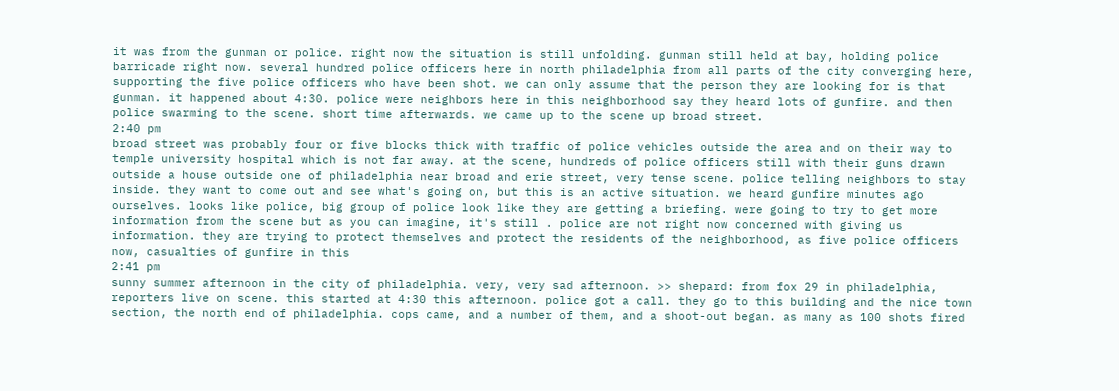it was from the gunman or police. right now the situation is still unfolding. gunman still held at bay, holding police barricade right now. several hundred police officers here in north philadelphia from all parts of the city converging here, supporting the five police officers who have been shot. we can only assume that the person they are looking for is that gunman. it happened about 4:30. police were neighbors here in this neighborhood say they heard lots of gunfire. and then police swarming to the scene. short time afterwards. we came up to the scene up broad street.
2:40 pm
broad street was probably four or five blocks thick with traffic of police vehicles outside the area and on their way to temple university hospital which is not far away. at the scene, hundreds of police officers still with their guns drawn outside a house outside one of philadelphia near broad and erie street, very tense scene. police telling neighbors to stay inside. they want to come out and see what's going on, but this is an active situation. we heard gunfire minutes ago ourselves. looks like police, big group of police look like they are getting a briefing. were going to try to get more information from the scene but as you can imagine, it's still . police are not right now concerned with giving us information. they are trying to protect themselves and protect the residents of the neighborhood, as five police officers now, casualties of gunfire in this
2:41 pm
sunny summer afternoon in the city of philadelphia. very, very sad afternoon. >> shepard: from fox 29 in philadelphia, reporters live on scene. this started at 4:30 this afternoon. police got a call. they go to this building and the nice town section, the north end of philadelphia. cops came, and a number of them, and a shoot-out began. as many as 100 shots fired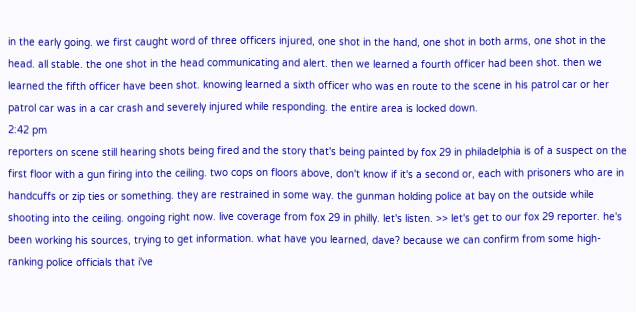in the early going. we first caught word of three officers injured, one shot in the hand, one shot in both arms, one shot in the head. all stable. the one shot in the head communicating and alert. then we learned a fourth officer had been shot. then we learned the fifth officer have been shot. knowing learned a sixth officer who was en route to the scene in his patrol car or her patrol car was in a car crash and severely injured while responding. the entire area is locked down.
2:42 pm
reporters on scene still hearing shots being fired and the story that's being painted by fox 29 in philadelphia is of a suspect on the first floor with a gun firing into the ceiling. two cops on floors above, don't know if it's a second or, each with prisoners who are in handcuffs or zip ties or something. they are restrained in some way. the gunman holding police at bay on the outside while shooting into the ceiling. ongoing right now. live coverage from fox 29 in philly. let's listen. >> let's get to our fox 29 reporter. he's been working his sources, trying to get information. what have you learned, dave? because we can confirm from some high-ranking police officials that i've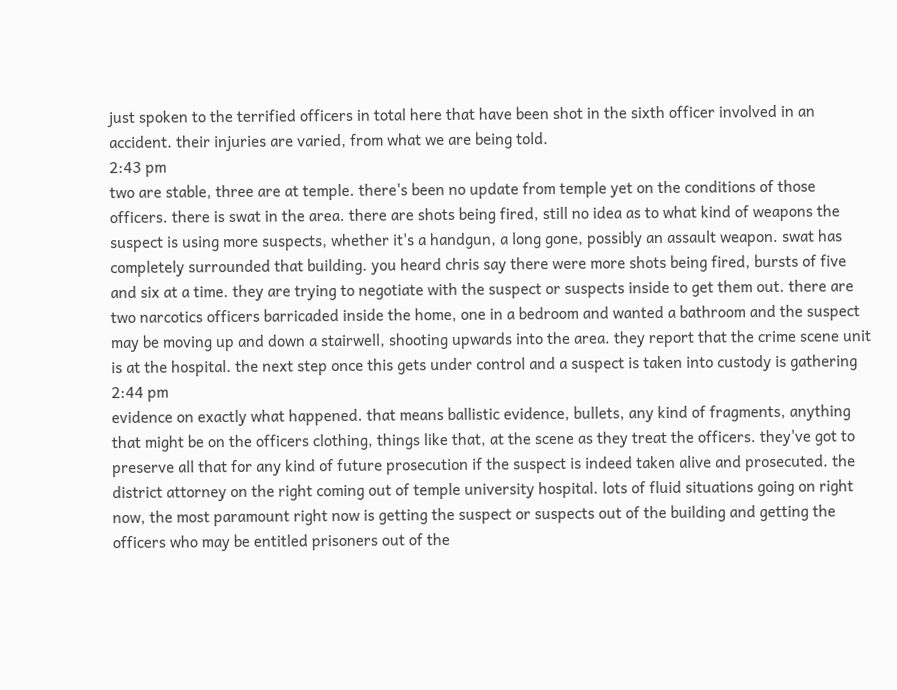just spoken to the terrified officers in total here that have been shot in the sixth officer involved in an accident. their injuries are varied, from what we are being told.
2:43 pm
two are stable, three are at temple. there's been no update from temple yet on the conditions of those officers. there is swat in the area. there are shots being fired, still no idea as to what kind of weapons the suspect is using more suspects, whether it's a handgun, a long gone, possibly an assault weapon. swat has completely surrounded that building. you heard chris say there were more shots being fired, bursts of five and six at a time. they are trying to negotiate with the suspect or suspects inside to get them out. there are two narcotics officers barricaded inside the home, one in a bedroom and wanted a bathroom and the suspect may be moving up and down a stairwell, shooting upwards into the area. they report that the crime scene unit is at the hospital. the next step once this gets under control and a suspect is taken into custody is gathering
2:44 pm
evidence on exactly what happened. that means ballistic evidence, bullets, any kind of fragments, anything that might be on the officers clothing, things like that, at the scene as they treat the officers. they've got to preserve all that for any kind of future prosecution if the suspect is indeed taken alive and prosecuted. the district attorney on the right coming out of temple university hospital. lots of fluid situations going on right now, the most paramount right now is getting the suspect or suspects out of the building and getting the officers who may be entitled prisoners out of the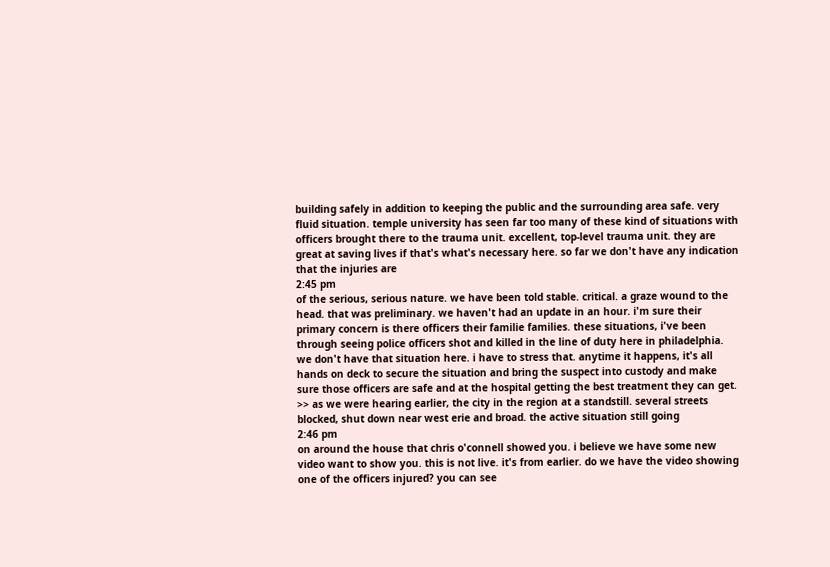building safely in addition to keeping the public and the surrounding area safe. very fluid situation. temple university has seen far too many of these kind of situations with officers brought there to the trauma unit. excellent, top-level trauma unit. they are great at saving lives if that's what's necessary here. so far we don't have any indication that the injuries are
2:45 pm
of the serious, serious nature. we have been told stable. critical. a graze wound to the head. that was preliminary. we haven't had an update in an hour. i'm sure their primary concern is there officers their familie families. these situations, i've been through seeing police officers shot and killed in the line of duty here in philadelphia. we don't have that situation here. i have to stress that. anytime it happens, it's all hands on deck to secure the situation and bring the suspect into custody and make sure those officers are safe and at the hospital getting the best treatment they can get. >> as we were hearing earlier, the city in the region at a standstill. several streets blocked, shut down near west erie and broad. the active situation still going
2:46 pm
on around the house that chris o'connell showed you. i believe we have some new video want to show you. this is not live. it's from earlier. do we have the video showing one of the officers injured? you can see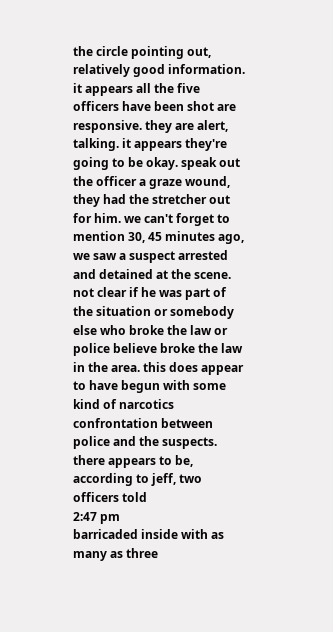the circle pointing out, relatively good information. it appears all the five officers have been shot are responsive. they are alert, talking. it appears they're going to be okay. speak out the officer a graze wound, they had the stretcher out for him. we can't forget to mention 30, 45 minutes ago, we saw a suspect arrested and detained at the scene. not clear if he was part of the situation or somebody else who broke the law or police believe broke the law in the area. this does appear to have begun with some kind of narcotics confrontation between police and the suspects. there appears to be, according to jeff, two officers told
2:47 pm
barricaded inside with as many as three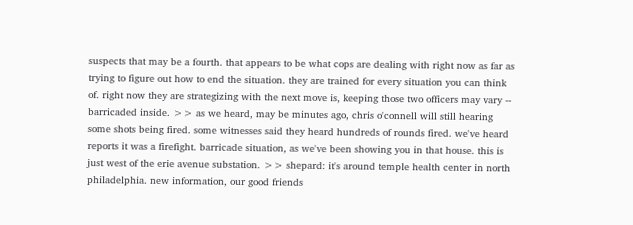suspects that may be a fourth. that appears to be what cops are dealing with right now as far as trying to figure out how to end the situation. they are trained for every situation you can think of. right now they are strategizing with the next move is, keeping those two officers may vary -- barricaded inside. >> as we heard, may be minutes ago, chris o'connell will still hearing some shots being fired. some witnesses said they heard hundreds of rounds fired. we've heard reports it was a firefight. barricade situation, as we've been showing you in that house. this is just west of the erie avenue substation. >> shepard: it's around temple health center in north philadelphia. new information, our good friends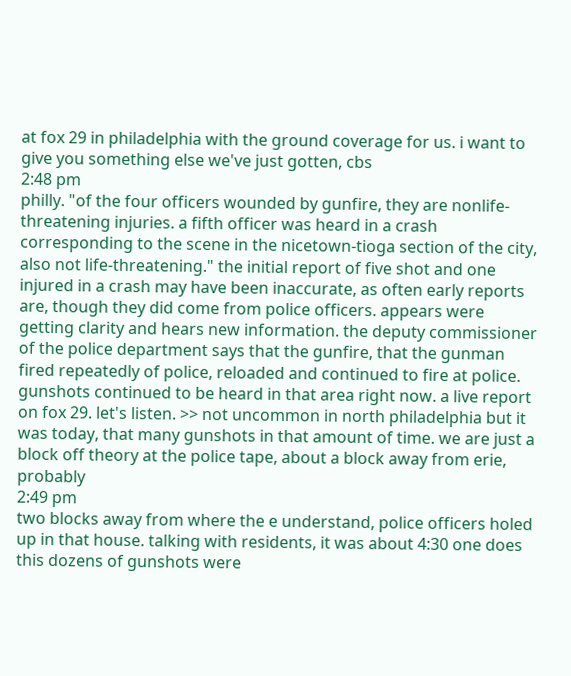at fox 29 in philadelphia with the ground coverage for us. i want to give you something else we've just gotten, cbs
2:48 pm
philly. "of the four officers wounded by gunfire, they are nonlife-threatening injuries. a fifth officer was heard in a crash corresponding to the scene in the nicetown-tioga section of the city, also not life-threatening." the initial report of five shot and one injured in a crash may have been inaccurate, as often early reports are, though they did come from police officers. appears were getting clarity and hears new information. the deputy commissioner of the police department says that the gunfire, that the gunman fired repeatedly of police, reloaded and continued to fire at police. gunshots continued to be heard in that area right now. a live report on fox 29. let's listen. >> not uncommon in north philadelphia but it was today, that many gunshots in that amount of time. we are just a block off theory at the police tape, about a block away from erie, probably
2:49 pm
two blocks away from where the e understand, police officers holed up in that house. talking with residents, it was about 4:30 one does this dozens of gunshots were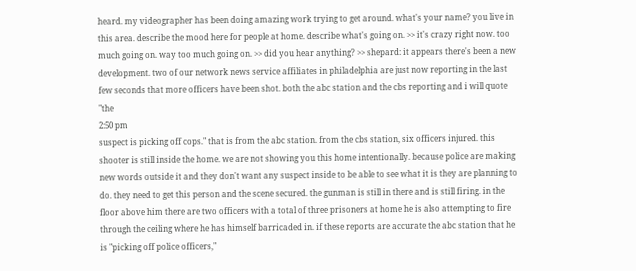heard. my videographer has been doing amazing work trying to get around. what's your name? you live in this area. describe the mood here for people at home. describe what's going on. >> it's crazy right now. too much going on. way too much going on. >> did you hear anything? >> shepard: it appears there's been a new development. two of our network news service affiliates in philadelphia are just now reporting in the last few seconds that more officers have been shot. both the abc station and the cbs reporting and i will quote "the
2:50 pm
suspect is picking off cops." that is from the abc station. from the cbs station, six officers injured. this shooter is still inside the home. we are not showing you this home intentionally. because police are making new words outside it and they don't want any suspect inside to be able to see what it is they are planning to do. they need to get this person and the scene secured. the gunman is still in there and is still firing. in the floor above him there are two officers with a total of three prisoners at home he is also attempting to fire through the ceiling where he has himself barricaded in. if these reports are accurate the abc station that he is "picking off police officers,"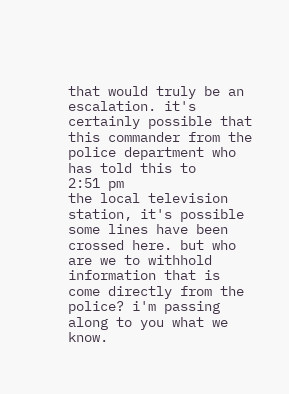that would truly be an escalation. it's certainly possible that this commander from the police department who has told this to
2:51 pm
the local television station, it's possible some lines have been crossed here. but who are we to withhold information that is come directly from the police? i'm passing along to you what we know.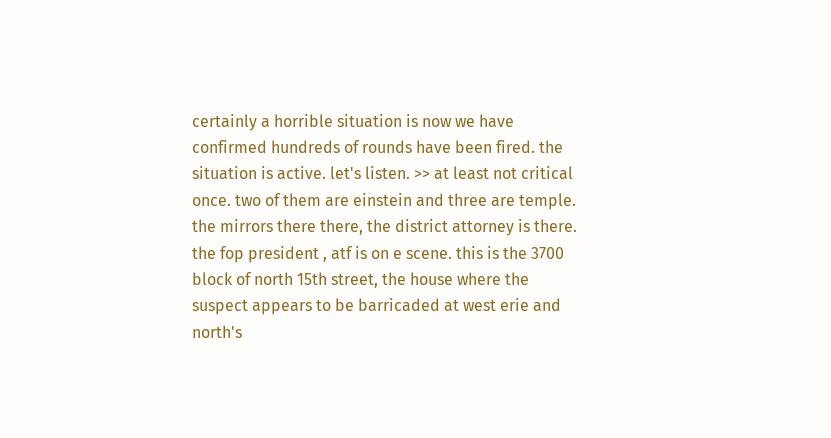certainly a horrible situation is now we have confirmed hundreds of rounds have been fired. the situation is active. let's listen. >> at least not critical once. two of them are einstein and three are temple. the mirrors there there, the district attorney is there. the fop president , atf is on e scene. this is the 3700 block of north 15th street, the house where the suspect appears to be barricaded at west erie and north's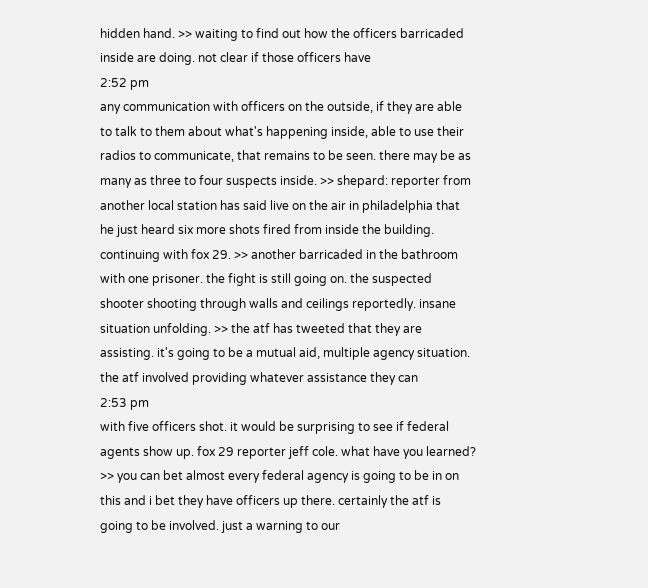hidden hand. >> waiting to find out how the officers barricaded inside are doing. not clear if those officers have
2:52 pm
any communication with officers on the outside, if they are able to talk to them about what's happening inside, able to use their radios to communicate, that remains to be seen. there may be as many as three to four suspects inside. >> shepard: reporter from another local station has said live on the air in philadelphia that he just heard six more shots fired from inside the building. continuing with fox 29. >> another barricaded in the bathroom with one prisoner. the fight is still going on. the suspected shooter shooting through walls and ceilings reportedly. insane situation unfolding. >> the atf has tweeted that they are assisting. it's going to be a mutual aid, multiple agency situation. the atf involved providing whatever assistance they can
2:53 pm
with five officers shot. it would be surprising to see if federal agents show up. fox 29 reporter jeff cole. what have you learned? >> you can bet almost every federal agency is going to be in on this and i bet they have officers up there. certainly the atf is going to be involved. just a warning to our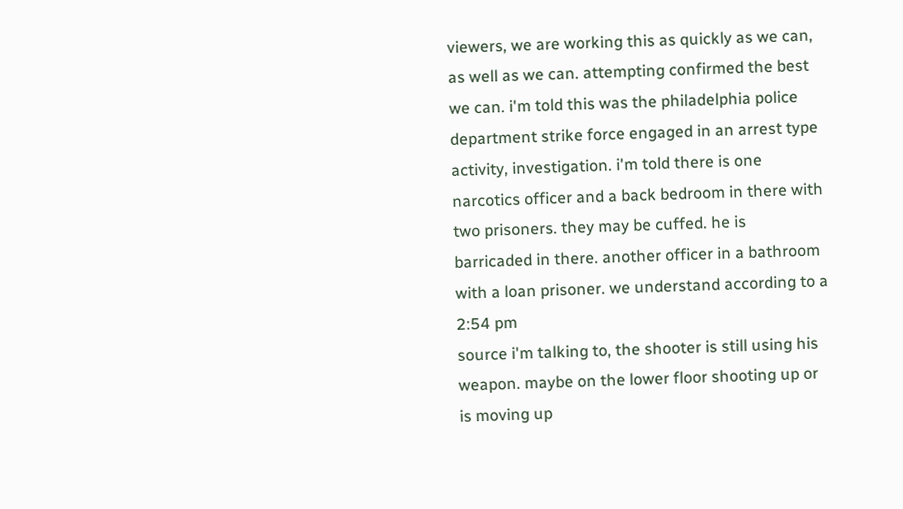viewers, we are working this as quickly as we can, as well as we can. attempting confirmed the best we can. i'm told this was the philadelphia police department strike force engaged in an arrest type activity, investigation. i'm told there is one narcotics officer and a back bedroom in there with two prisoners. they may be cuffed. he is barricaded in there. another officer in a bathroom with a loan prisoner. we understand according to a
2:54 pm
source i'm talking to, the shooter is still using his weapon. maybe on the lower floor shooting up or is moving up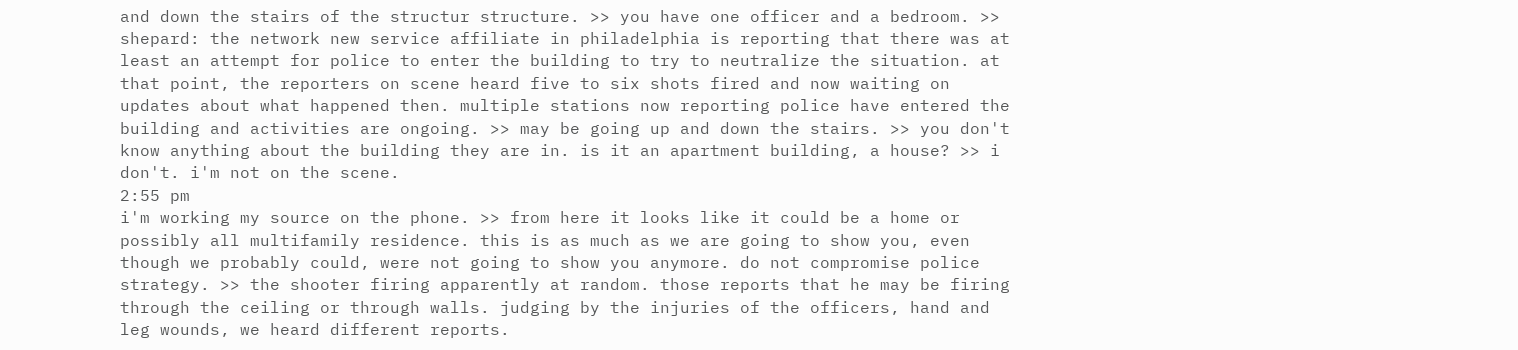and down the stairs of the structur structure. >> you have one officer and a bedroom. >> shepard: the network new service affiliate in philadelphia is reporting that there was at least an attempt for police to enter the building to try to neutralize the situation. at that point, the reporters on scene heard five to six shots fired and now waiting on updates about what happened then. multiple stations now reporting police have entered the building and activities are ongoing. >> may be going up and down the stairs. >> you don't know anything about the building they are in. is it an apartment building, a house? >> i don't. i'm not on the scene.
2:55 pm
i'm working my source on the phone. >> from here it looks like it could be a home or possibly all multifamily residence. this is as much as we are going to show you, even though we probably could, were not going to show you anymore. do not compromise police strategy. >> the shooter firing apparently at random. those reports that he may be firing through the ceiling or through walls. judging by the injuries of the officers, hand and leg wounds, we heard different reports.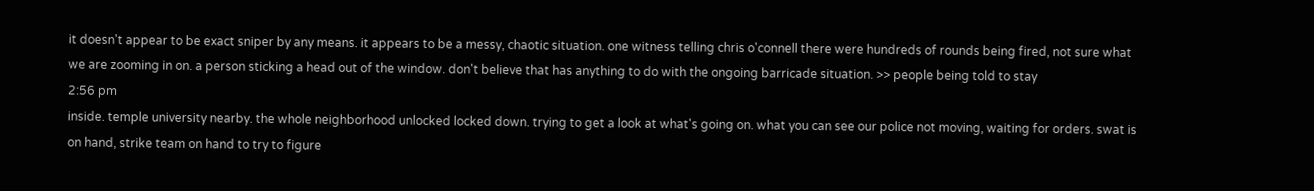it doesn't appear to be exact sniper by any means. it appears to be a messy, chaotic situation. one witness telling chris o'connell there were hundreds of rounds being fired, not sure what we are zooming in on. a person sticking a head out of the window. don't believe that has anything to do with the ongoing barricade situation. >> people being told to stay
2:56 pm
inside. temple university nearby. the whole neighborhood unlocked locked down. trying to get a look at what's going on. what you can see our police not moving, waiting for orders. swat is on hand, strike team on hand to try to figure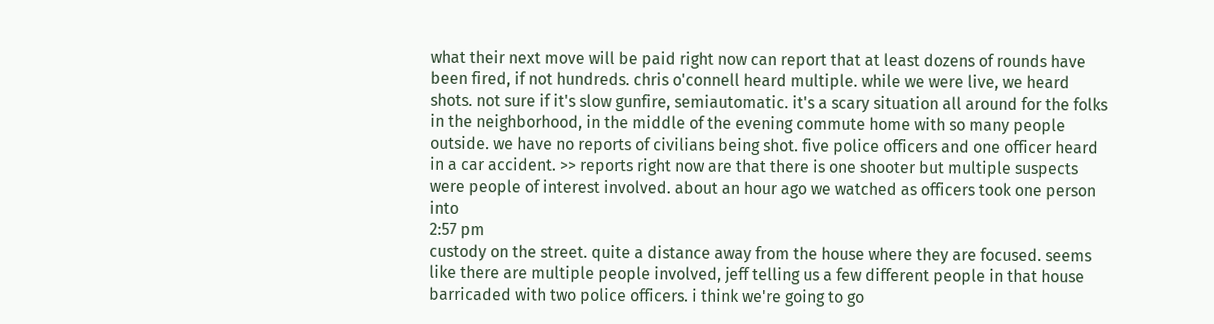what their next move will be paid right now can report that at least dozens of rounds have been fired, if not hundreds. chris o'connell heard multiple. while we were live, we heard shots. not sure if it's slow gunfire, semiautomatic. it's a scary situation all around for the folks in the neighborhood, in the middle of the evening commute home with so many people outside. we have no reports of civilians being shot. five police officers and one officer heard in a car accident. >> reports right now are that there is one shooter but multiple suspects were people of interest involved. about an hour ago we watched as officers took one person into
2:57 pm
custody on the street. quite a distance away from the house where they are focused. seems like there are multiple people involved, jeff telling us a few different people in that house barricaded with two police officers. i think we're going to go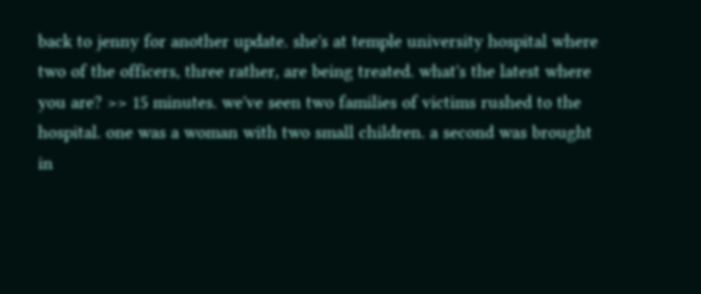back to jenny for another update. she's at temple university hospital where two of the officers, three rather, are being treated. what's the latest where you are? >> 15 minutes. we've seen two families of victims rushed to the hospital. one was a woman with two small children. a second was brought in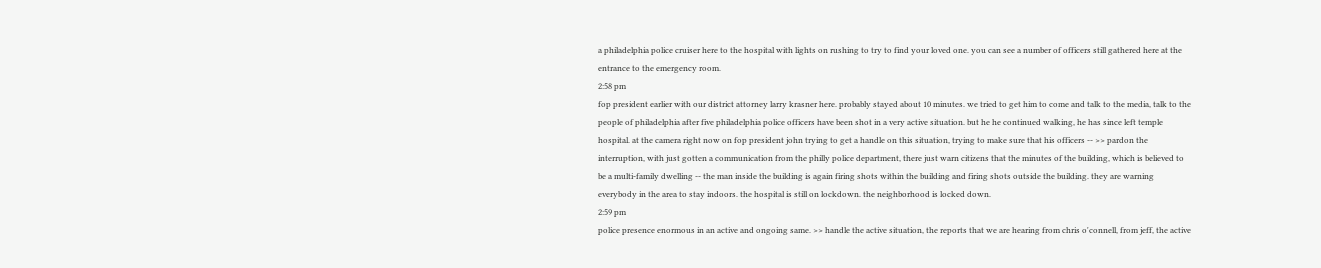a philadelphia police cruiser here to the hospital with lights on rushing to try to find your loved one. you can see a number of officers still gathered here at the entrance to the emergency room.
2:58 pm
fop president earlier with our district attorney larry krasner here. probably stayed about 10 minutes. we tried to get him to come and talk to the media, talk to the people of philadelphia after five philadelphia police officers have been shot in a very active situation. but he he continued walking, he has since left temple hospital. at the camera right now on fop president john trying to get a handle on this situation, trying to make sure that his officers -- >> pardon the interruption, with just gotten a communication from the philly police department, there just warn citizens that the minutes of the building, which is believed to be a multi-family dwelling -- the man inside the building is again firing shots within the building and firing shots outside the building. they are warning everybody in the area to stay indoors. the hospital is still on lockdown. the neighborhood is locked down.
2:59 pm
police presence enormous in an active and ongoing same. >> handle the active situation, the reports that we are hearing from chris o'connell, from jeff, the active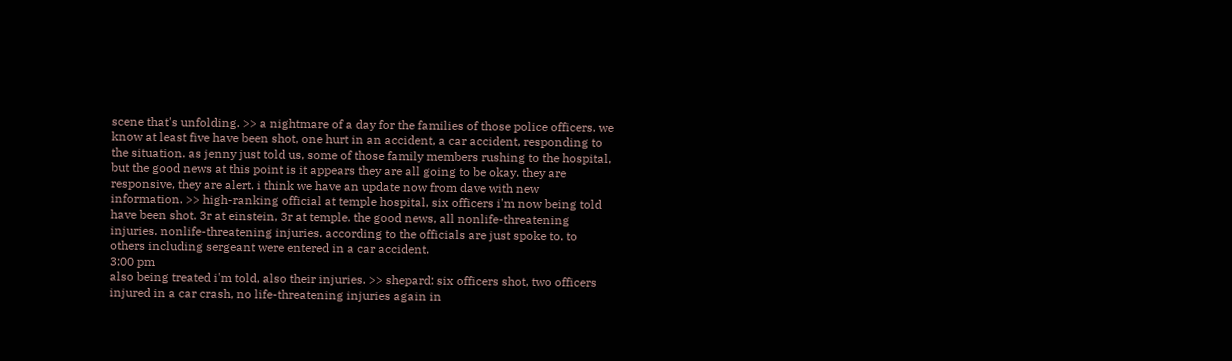scene that's unfolding. >> a nightmare of a day for the families of those police officers. we know at least five have been shot, one hurt in an accident, a car accident, responding to the situation. as jenny just told us, some of those family members rushing to the hospital, but the good news at this point is it appears they are all going to be okay. they are responsive, they are alert. i think we have an update now from dave with new information. >> high-ranking official at temple hospital, six officers i'm now being told have been shot. 3r at einstein, 3r at temple. the good news, all nonlife-threatening injuries. nonlife-threatening injuries. according to the officials are just spoke to. to others including sergeant were entered in a car accident.
3:00 pm
also being treated i'm told, also their injuries. >> shepard: six officers shot, two officers injured in a car crash, no life-threatening injuries again in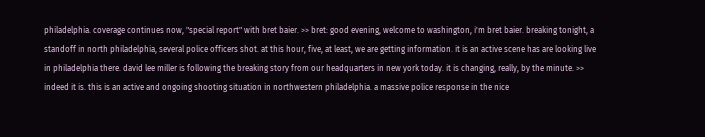philadelphia. coverage continues now, "special report" with bret baier. >> bret: good evening, welcome to washington, i'm bret baier. breaking tonight, a standoff in north philadelphia, several police officers shot. at this hour, five, at least, we are getting information. it is an active scene has are looking live in philadelphia there. david lee miller is following the breaking story from our headquarters in new york today. it is changing, really, by the minute. >> indeed it is. this is an active and ongoing shooting situation in northwestern philadelphia. a massive police response in the nice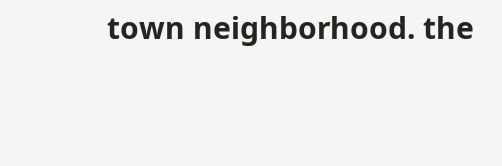town neighborhood. the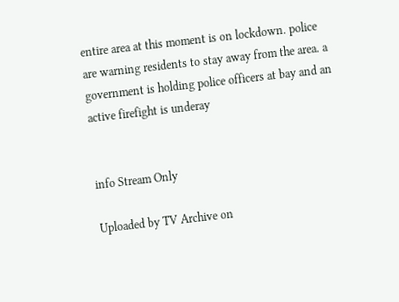entire area at this moment is on lockdown. police are warning residents to stay away from the area. a government is holding police officers at bay and an active firefight is underay


info Stream Only

Uploaded by TV Archive on